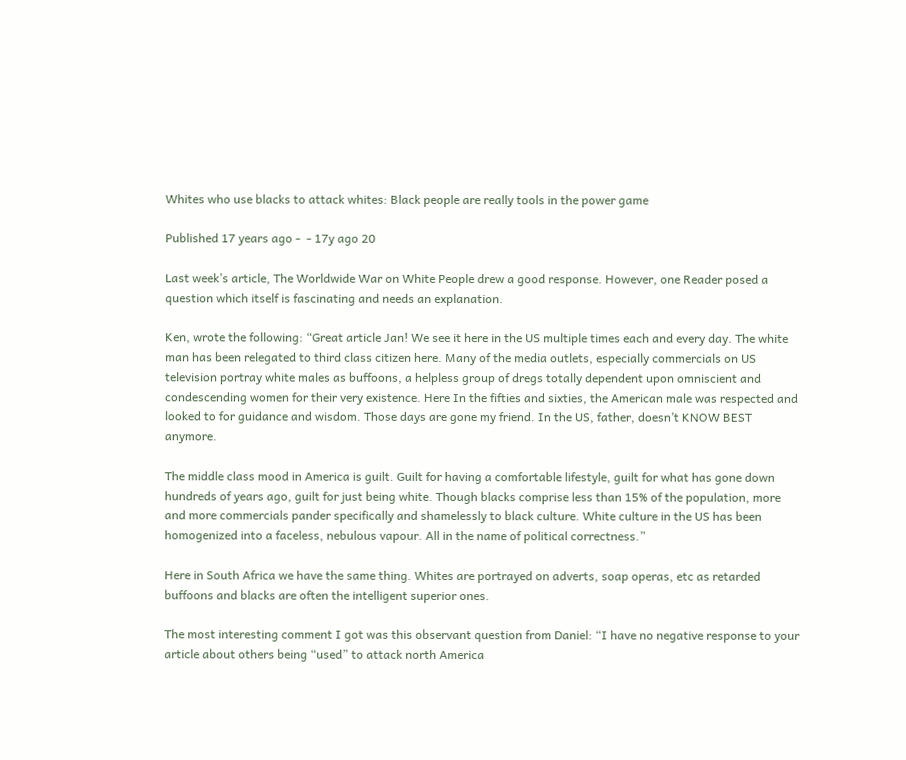Whites who use blacks to attack whites: Black people are really tools in the power game

Published 17 years ago -  - 17y ago 20

Last week’s article, The Worldwide War on White People drew a good response. However, one Reader posed a question which itself is fascinating and needs an explanation.

Ken, wrote the following: “Great article Jan! We see it here in the US multiple times each and every day. The white man has been relegated to third class citizen here. Many of the media outlets, especially commercials on US television portray white males as buffoons, a helpless group of dregs totally dependent upon omniscient and condescending women for their very existence. Here In the fifties and sixties, the American male was respected and looked to for guidance and wisdom. Those days are gone my friend. In the US, father, doesn’t KNOW BEST anymore.

The middle class mood in America is guilt. Guilt for having a comfortable lifestyle, guilt for what has gone down hundreds of years ago, guilt for just being white. Though blacks comprise less than 15% of the population, more and more commercials pander specifically and shamelessly to black culture. White culture in the US has been homogenized into a faceless, nebulous vapour. All in the name of political correctness.”

Here in South Africa we have the same thing. Whites are portrayed on adverts, soap operas, etc as retarded buffoons and blacks are often the intelligent superior ones.

The most interesting comment I got was this observant question from Daniel: “I have no negative response to your article about others being “used” to attack north America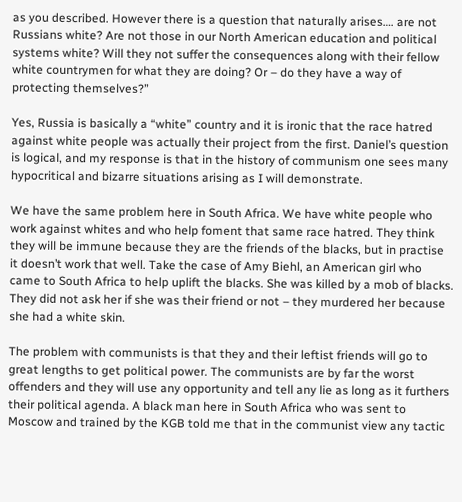as you described. However there is a question that naturally arises…. are not Russians white? Are not those in our North American education and political systems white? Will they not suffer the consequences along with their fellow white countrymen for what they are doing? Or – do they have a way of protecting themselves?”

Yes, Russia is basically a “white” country and it is ironic that the race hatred against white people was actually their project from the first. Daniel’s question is logical, and my response is that in the history of communism one sees many hypocritical and bizarre situations arising as I will demonstrate.

We have the same problem here in South Africa. We have white people who work against whites and who help foment that same race hatred. They think they will be immune because they are the friends of the blacks, but in practise it doesn’t work that well. Take the case of Amy Biehl, an American girl who came to South Africa to help uplift the blacks. She was killed by a mob of blacks. They did not ask her if she was their friend or not – they murdered her because she had a white skin.

The problem with communists is that they and their leftist friends will go to great lengths to get political power. The communists are by far the worst offenders and they will use any opportunity and tell any lie as long as it furthers their political agenda. A black man here in South Africa who was sent to Moscow and trained by the KGB told me that in the communist view any tactic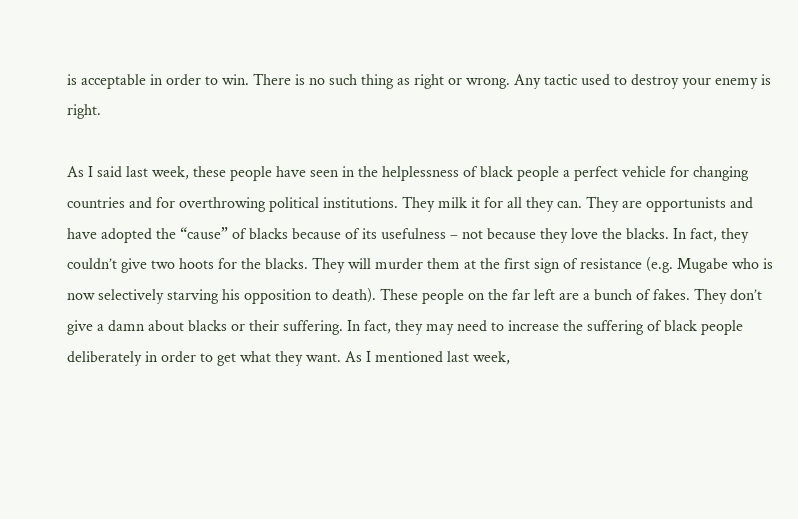is acceptable in order to win. There is no such thing as right or wrong. Any tactic used to destroy your enemy is right.

As I said last week, these people have seen in the helplessness of black people a perfect vehicle for changing countries and for overthrowing political institutions. They milk it for all they can. They are opportunists and have adopted the “cause” of blacks because of its usefulness – not because they love the blacks. In fact, they couldn’t give two hoots for the blacks. They will murder them at the first sign of resistance (e.g. Mugabe who is now selectively starving his opposition to death). These people on the far left are a bunch of fakes. They don’t give a damn about blacks or their suffering. In fact, they may need to increase the suffering of black people deliberately in order to get what they want. As I mentioned last week,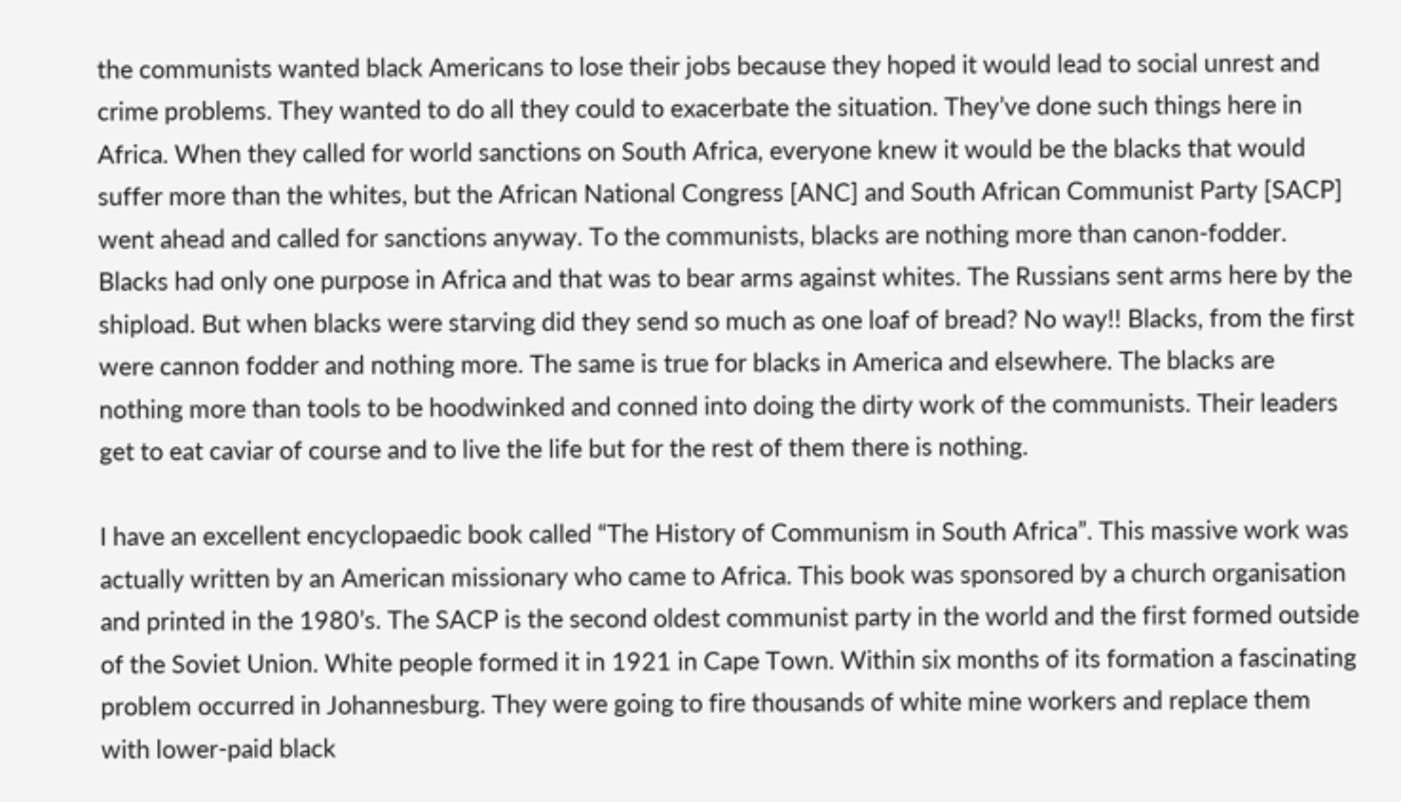the communists wanted black Americans to lose their jobs because they hoped it would lead to social unrest and crime problems. They wanted to do all they could to exacerbate the situation. They’ve done such things here in Africa. When they called for world sanctions on South Africa, everyone knew it would be the blacks that would suffer more than the whites, but the African National Congress [ANC] and South African Communist Party [SACP] went ahead and called for sanctions anyway. To the communists, blacks are nothing more than canon-fodder. Blacks had only one purpose in Africa and that was to bear arms against whites. The Russians sent arms here by the shipload. But when blacks were starving did they send so much as one loaf of bread? No way!! Blacks, from the first were cannon fodder and nothing more. The same is true for blacks in America and elsewhere. The blacks are nothing more than tools to be hoodwinked and conned into doing the dirty work of the communists. Their leaders get to eat caviar of course and to live the life but for the rest of them there is nothing.

I have an excellent encyclopaedic book called “The History of Communism in South Africa”. This massive work was actually written by an American missionary who came to Africa. This book was sponsored by a church organisation and printed in the 1980’s. The SACP is the second oldest communist party in the world and the first formed outside of the Soviet Union. White people formed it in 1921 in Cape Town. Within six months of its formation a fascinating problem occurred in Johannesburg. They were going to fire thousands of white mine workers and replace them with lower-paid black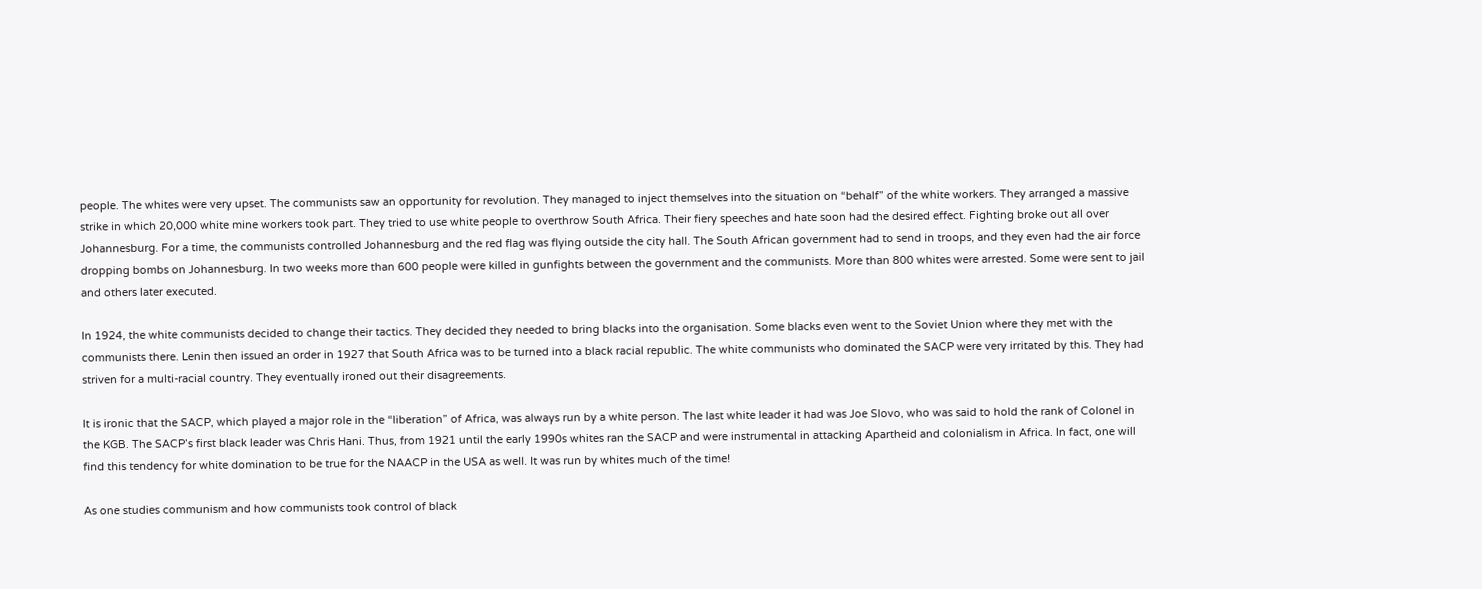people. The whites were very upset. The communists saw an opportunity for revolution. They managed to inject themselves into the situation on “behalf” of the white workers. They arranged a massive strike in which 20,000 white mine workers took part. They tried to use white people to overthrow South Africa. Their fiery speeches and hate soon had the desired effect. Fighting broke out all over Johannesburg. For a time, the communists controlled Johannesburg and the red flag was flying outside the city hall. The South African government had to send in troops, and they even had the air force dropping bombs on Johannesburg. In two weeks more than 600 people were killed in gunfights between the government and the communists. More than 800 whites were arrested. Some were sent to jail and others later executed.

In 1924, the white communists decided to change their tactics. They decided they needed to bring blacks into the organisation. Some blacks even went to the Soviet Union where they met with the communists there. Lenin then issued an order in 1927 that South Africa was to be turned into a black racial republic. The white communists who dominated the SACP were very irritated by this. They had striven for a multi-racial country. They eventually ironed out their disagreements.

It is ironic that the SACP, which played a major role in the “liberation” of Africa, was always run by a white person. The last white leader it had was Joe Slovo, who was said to hold the rank of Colonel in the KGB. The SACP’s first black leader was Chris Hani. Thus, from 1921 until the early 1990s whites ran the SACP and were instrumental in attacking Apartheid and colonialism in Africa. In fact, one will find this tendency for white domination to be true for the NAACP in the USA as well. It was run by whites much of the time!

As one studies communism and how communists took control of black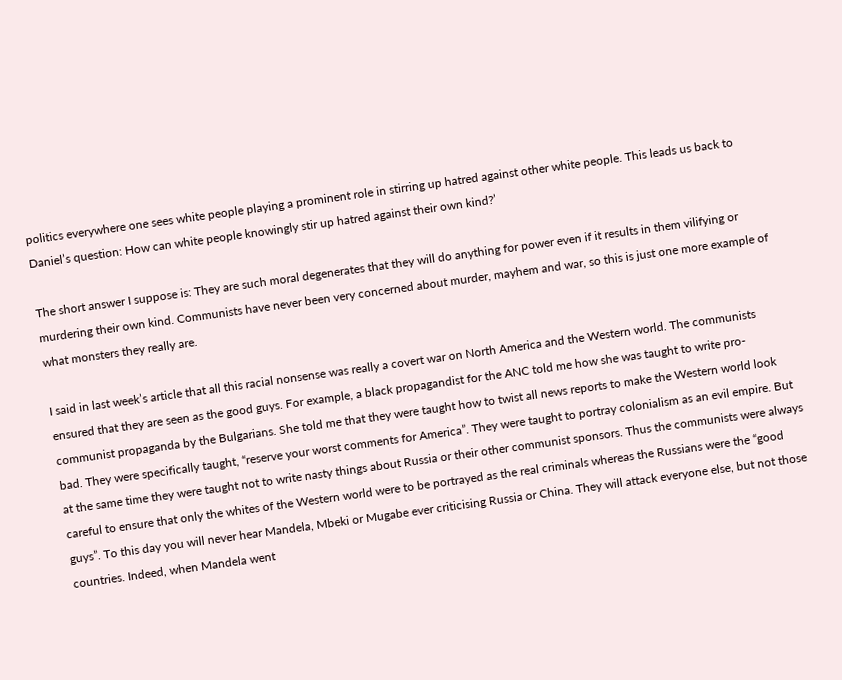politics everywhere one sees white people playing a prominent role in stirring up hatred against other white people. This leads us back to Daniel’s question: How can white people knowingly stir up hatred against their own kind?’

The short answer I suppose is: They are such moral degenerates that they will do anything for power even if it results in them vilifying or murdering their own kind. Communists have never been very concerned about murder, mayhem and war, so this is just one more example of what monsters they really are.

I said in last week’s article that all this racial nonsense was really a covert war on North America and the Western world. The communists ensured that they are seen as the good guys. For example, a black propagandist for the ANC told me how she was taught to write pro-communist propaganda by the Bulgarians. She told me that they were taught how to twist all news reports to make the Western world look bad. They were specifically taught, “reserve your worst comments for America”. They were taught to portray colonialism as an evil empire. But at the same time they were taught not to write nasty things about Russia or their other communist sponsors. Thus the communists were always careful to ensure that only the whites of the Western world were to be portrayed as the real criminals whereas the Russians were the “good guys”. To this day you will never hear Mandela, Mbeki or Mugabe ever criticising Russia or China. They will attack everyone else, but not those countries. Indeed, when Mandela went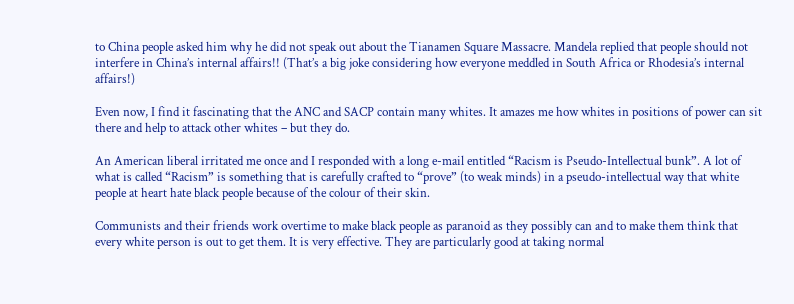to China people asked him why he did not speak out about the Tianamen Square Massacre. Mandela replied that people should not interfere in China’s internal affairs!! (That’s a big joke considering how everyone meddled in South Africa or Rhodesia’s internal affairs!)

Even now, I find it fascinating that the ANC and SACP contain many whites. It amazes me how whites in positions of power can sit there and help to attack other whites – but they do.

An American liberal irritated me once and I responded with a long e-mail entitled “Racism is Pseudo-Intellectual bunk”. A lot of what is called “Racism” is something that is carefully crafted to “prove” (to weak minds) in a pseudo-intellectual way that white people at heart hate black people because of the colour of their skin.

Communists and their friends work overtime to make black people as paranoid as they possibly can and to make them think that every white person is out to get them. It is very effective. They are particularly good at taking normal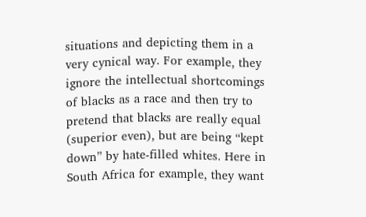situations and depicting them in a very cynical way. For example, they ignore the intellectual shortcomings of blacks as a race and then try to pretend that blacks are really equal (superior even), but are being “kept down” by hate-filled whites. Here in South Africa for example, they want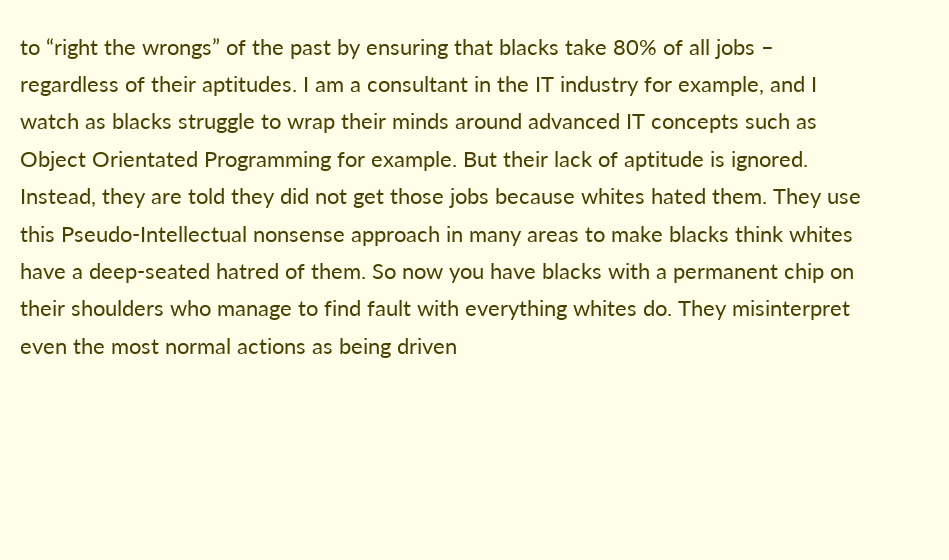to “right the wrongs” of the past by ensuring that blacks take 80% of all jobs – regardless of their aptitudes. I am a consultant in the IT industry for example, and I watch as blacks struggle to wrap their minds around advanced IT concepts such as Object Orientated Programming for example. But their lack of aptitude is ignored. Instead, they are told they did not get those jobs because whites hated them. They use this Pseudo-Intellectual nonsense approach in many areas to make blacks think whites have a deep-seated hatred of them. So now you have blacks with a permanent chip on their shoulders who manage to find fault with everything whites do. They misinterpret even the most normal actions as being driven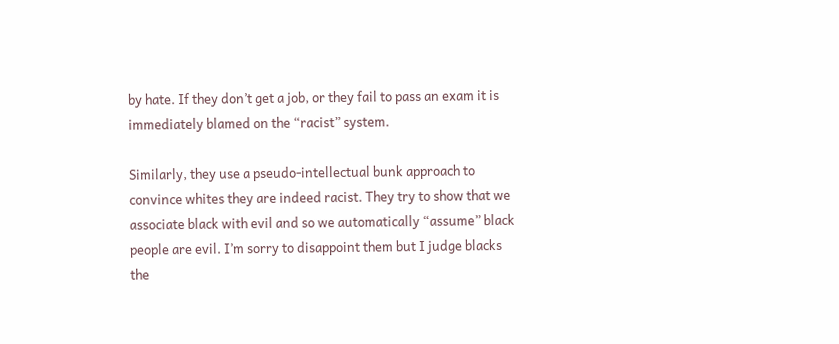by hate. If they don’t get a job, or they fail to pass an exam it is immediately blamed on the “racist” system.

Similarly, they use a pseudo-intellectual bunk approach to convince whites they are indeed racist. They try to show that we associate black with evil and so we automatically “assume” black people are evil. I’m sorry to disappoint them but I judge blacks the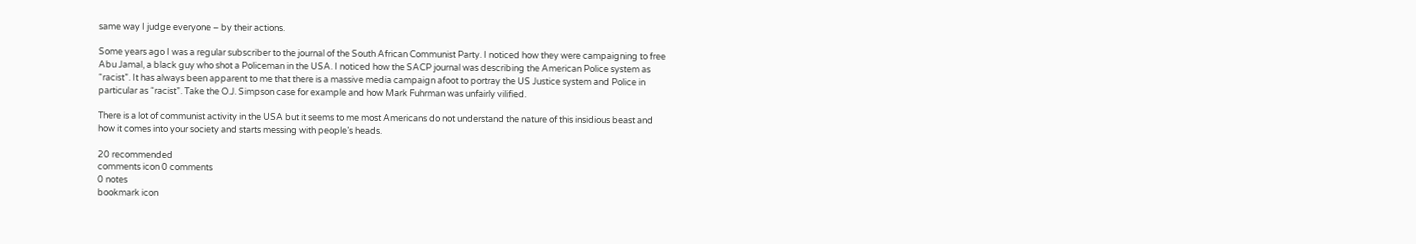same way I judge everyone – by their actions.

Some years ago I was a regular subscriber to the journal of the South African Communist Party. I noticed how they were campaigning to free Abu Jamal, a black guy who shot a Policeman in the USA. I noticed how the SACP journal was describing the American Police system as “racist”. It has always been apparent to me that there is a massive media campaign afoot to portray the US Justice system and Police in particular as “racist”. Take the O.J. Simpson case for example and how Mark Fuhrman was unfairly vilified.

There is a lot of communist activity in the USA but it seems to me most Americans do not understand the nature of this insidious beast and how it comes into your society and starts messing with people’s heads.

20 recommended
comments icon 0 comments
0 notes
bookmark icon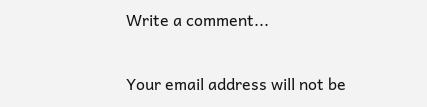Write a comment...

Your email address will not be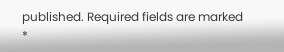published. Required fields are marked *